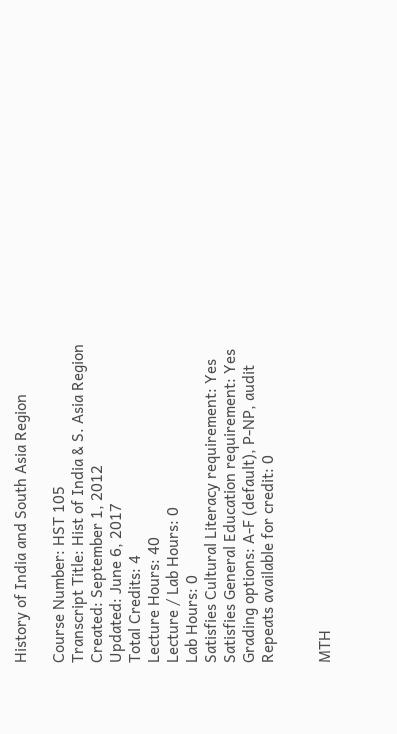History of India and South Asia Region

Course Number: HST 105
Transcript Title: Hist of India & S. Asia Region
Created: September 1, 2012
Updated: June 6, 2017
Total Credits: 4
Lecture Hours: 40
Lecture / Lab Hours: 0
Lab Hours: 0
Satisfies Cultural Literacy requirement: Yes
Satisfies General Education requirement: Yes
Grading options: A-F (default), P-NP, audit
Repeats available for credit: 0


MTH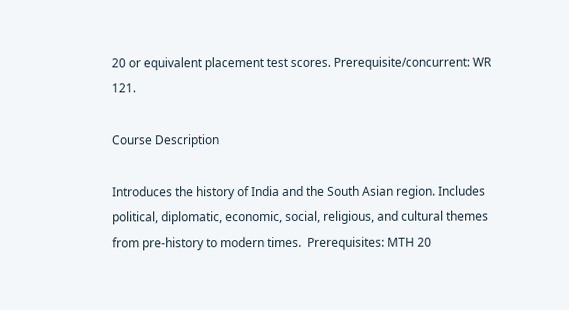20 or equivalent placement test scores. Prerequisite/concurrent: WR 121.

Course Description

Introduces the history of India and the South Asian region. Includes political, diplomatic, economic, social, religious, and cultural themes from pre-history to modern times.  Prerequisites: MTH 20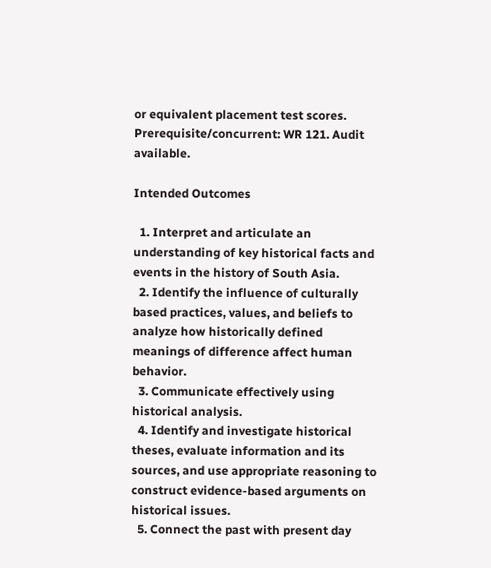or equivalent placement test scores. Prerequisite/concurrent: WR 121. Audit available.

Intended Outcomes

  1. Interpret and articulate an understanding of key historical facts and events in the history of South Asia.
  2. Identify the influence of culturally based practices, values, and beliefs to analyze how historically defined meanings of difference affect human behavior.
  3. Communicate effectively using historical analysis.
  4. Identify and investigate historical theses, evaluate information and its sources, and use appropriate reasoning to construct evidence-based arguments on historical issues.
  5. Connect the past with present day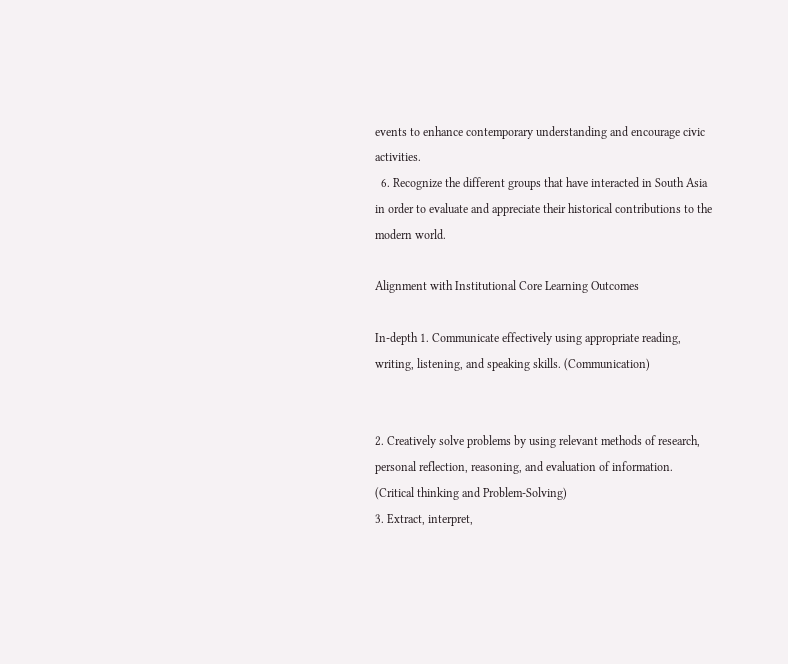events to enhance contemporary understanding and encourage civic activities.
  6. Recognize the different groups that have interacted in South Asia in order to evaluate and appreciate their historical contributions to the modern world.

Alignment with Institutional Core Learning Outcomes

In-depth 1. Communicate effectively using appropriate reading, writing, listening, and speaking skills. (Communication)


2. Creatively solve problems by using relevant methods of research, personal reflection, reasoning, and evaluation of information. (Critical thinking and Problem-Solving)
3. Extract, interpret,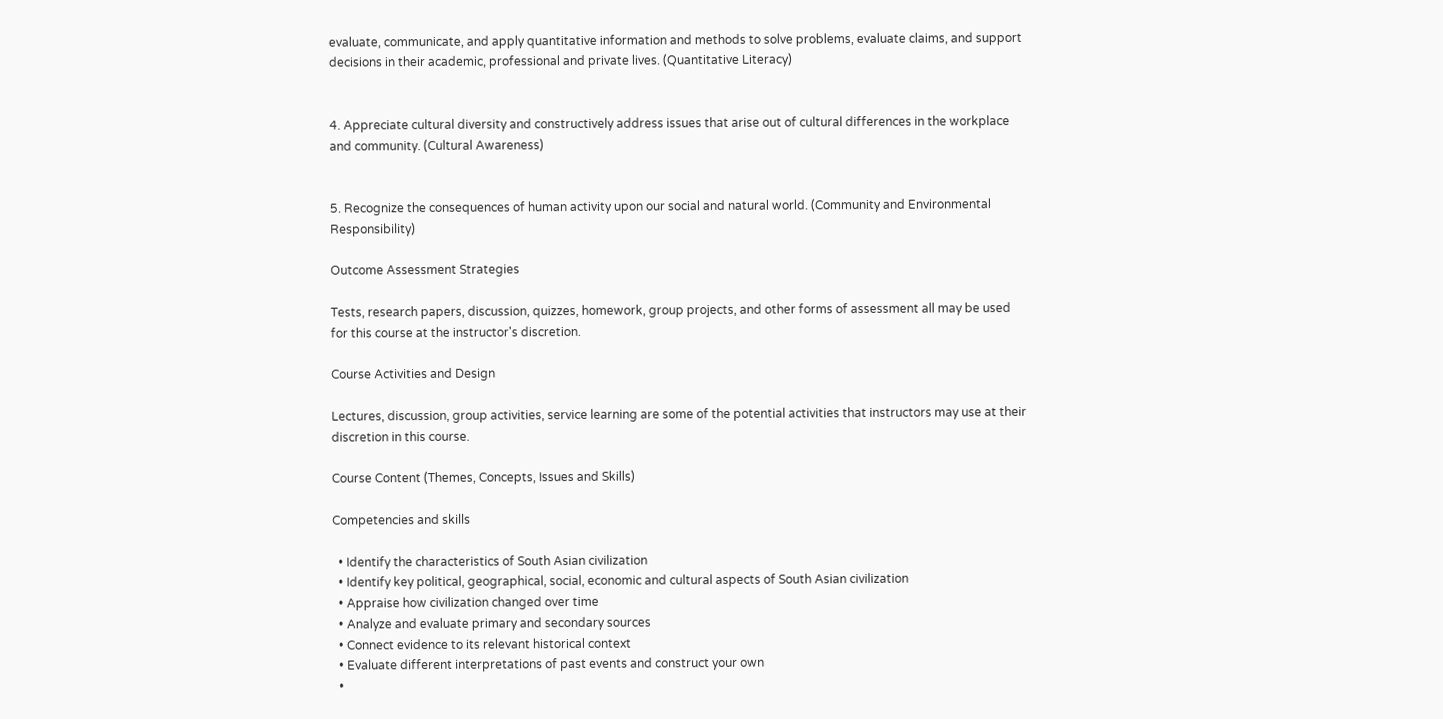evaluate, communicate, and apply quantitative information and methods to solve problems, evaluate claims, and support decisions in their academic, professional and private lives. (Quantitative Literacy)


4. Appreciate cultural diversity and constructively address issues that arise out of cultural differences in the workplace and community. (Cultural Awareness)


5. Recognize the consequences of human activity upon our social and natural world. (Community and Environmental Responsibility)

Outcome Assessment Strategies

Tests, research papers, discussion, quizzes, homework, group projects, and other forms of assessment all may be used for this course at the instructor's discretion.

Course Activities and Design

Lectures, discussion, group activities, service learning are some of the potential activities that instructors may use at their discretion in this course.

Course Content (Themes, Concepts, Issues and Skills)

Competencies and skills

  • Identify the characteristics of South Asian civilization
  • Identify key political, geographical, social, economic and cultural aspects of South Asian civilization
  • Appraise how civilization changed over time
  • Analyze and evaluate primary and secondary sources
  • Connect evidence to its relevant historical context
  • Evaluate different interpretations of past events and construct your own
  •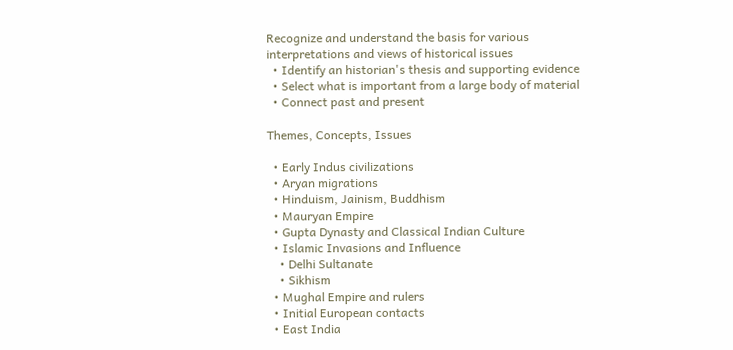Recognize and understand the basis for various interpretations and views of historical issues
  • Identify an historian's thesis and supporting evidence
  • Select what is important from a large body of material
  • Connect past and present

Themes, Concepts, Issues

  • Early Indus civilizations
  • Aryan migrations
  • Hinduism, Jainism, Buddhism
  • Mauryan Empire
  • Gupta Dynasty and Classical Indian Culture
  • Islamic Invasions and Influence
    • Delhi Sultanate
    • Sikhism
  • Mughal Empire and rulers
  • Initial European contacts
  • East India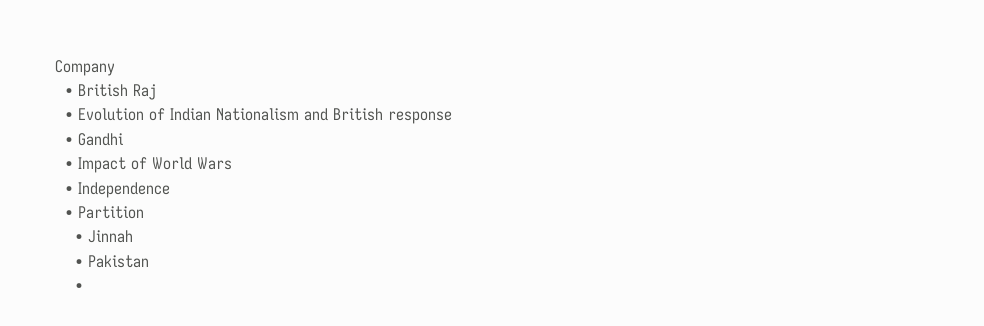Company
  • British Raj
  • Evolution of Indian Nationalism and British response
  • Gandhi
  • Impact of World Wars
  • Independence
  • Partition
    • Jinnah
    • Pakistan
    •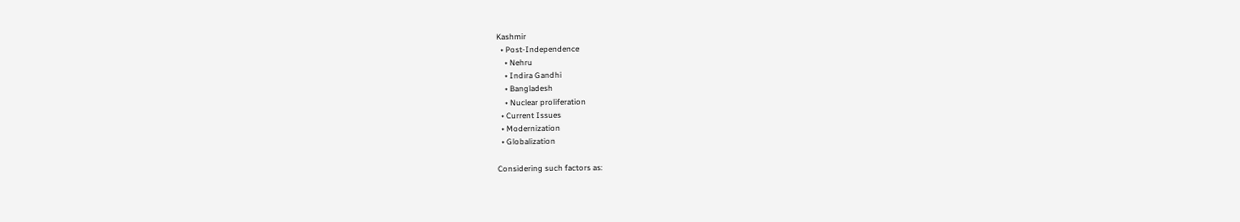Kashmir
  • Post-Independence
    • Nehru
    • Indira Gandhi
    • Bangladesh
    • Nuclear proliferation
  • Current Issues
  • Modernization
  • Globalization

Considering such factors as: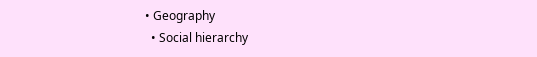• Geography
  • Social hierarchy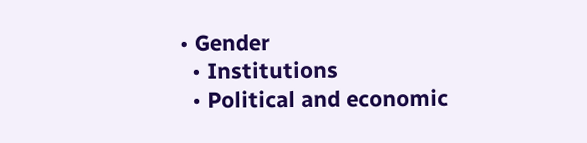• Gender
  • Institutions
  • Political and economic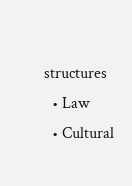structures
  • Law
  • Cultural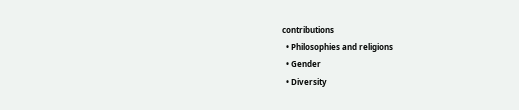contributions
  • Philosophies and religions
  • Gender
  • Diversity